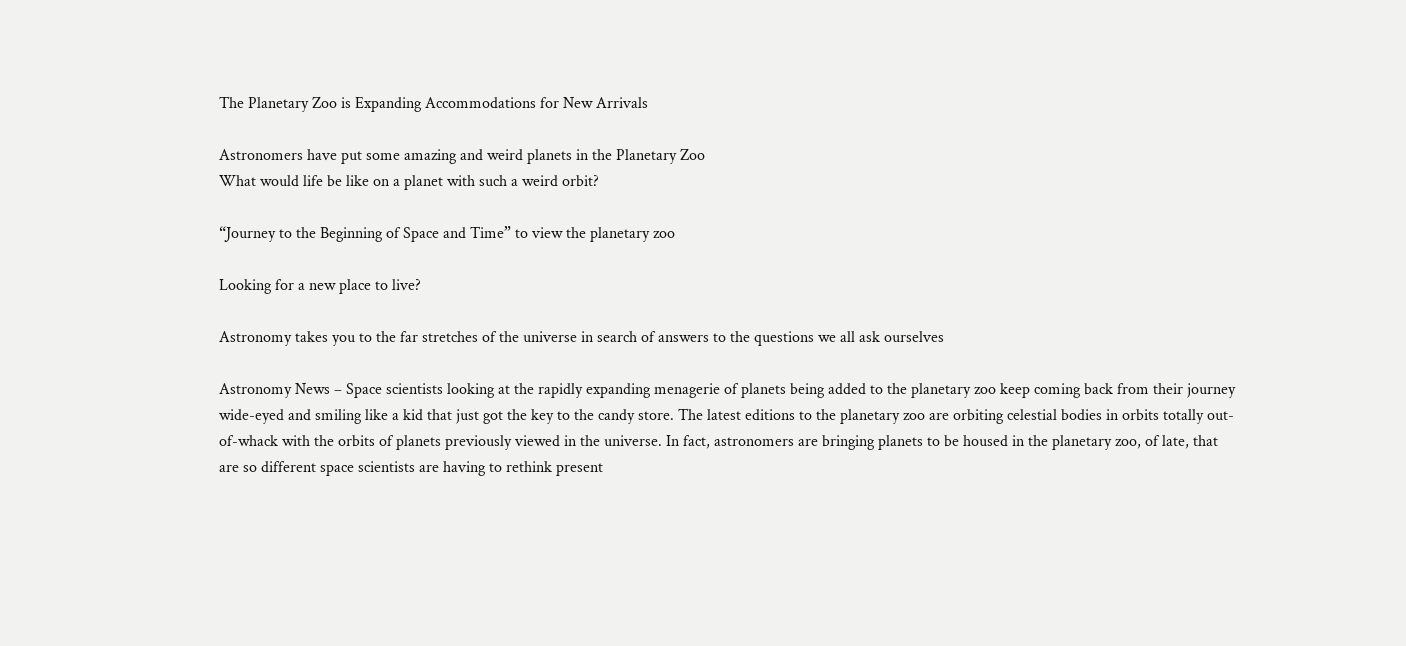The Planetary Zoo is Expanding Accommodations for New Arrivals

Astronomers have put some amazing and weird planets in the Planetary Zoo
What would life be like on a planet with such a weird orbit?

“Journey to the Beginning of Space and Time” to view the planetary zoo

Looking for a new place to live?

Astronomy takes you to the far stretches of the universe in search of answers to the questions we all ask ourselves

Astronomy News – Space scientists looking at the rapidly expanding menagerie of planets being added to the planetary zoo keep coming back from their journey wide-eyed and smiling like a kid that just got the key to the candy store. The latest editions to the planetary zoo are orbiting celestial bodies in orbits totally out-of-whack with the orbits of planets previously viewed in the universe. In fact, astronomers are bringing planets to be housed in the planetary zoo, of late, that are so different space scientists are having to rethink present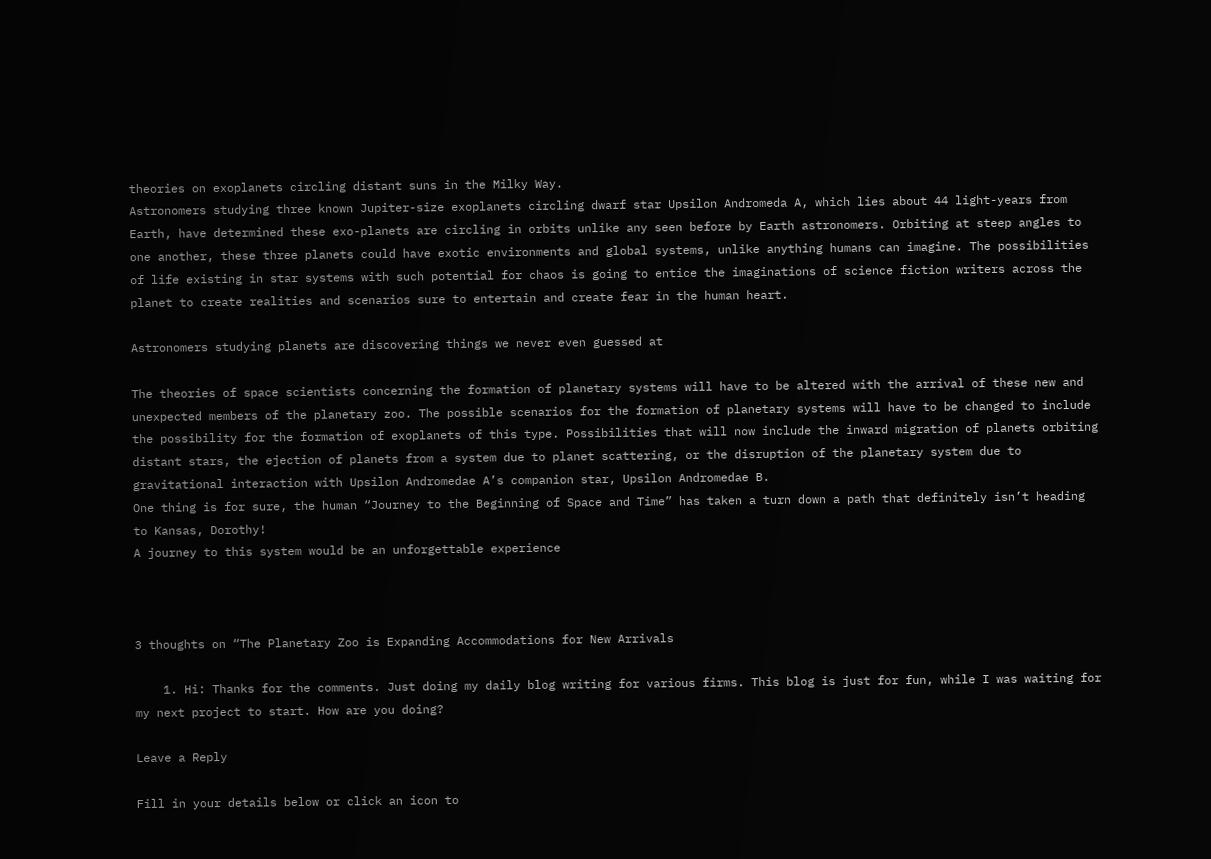theories on exoplanets circling distant suns in the Milky Way.
Astronomers studying three known Jupiter-size exoplanets circling dwarf star Upsilon Andromeda A, which lies about 44 light-years from Earth, have determined these exo-planets are circling in orbits unlike any seen before by Earth astronomers. Orbiting at steep angles to one another, these three planets could have exotic environments and global systems, unlike anything humans can imagine. The possibilities of life existing in star systems with such potential for chaos is going to entice the imaginations of science fiction writers across the planet to create realities and scenarios sure to entertain and create fear in the human heart.

Astronomers studying planets are discovering things we never even guessed at

The theories of space scientists concerning the formation of planetary systems will have to be altered with the arrival of these new and unexpected members of the planetary zoo. The possible scenarios for the formation of planetary systems will have to be changed to include the possibility for the formation of exoplanets of this type. Possibilities that will now include the inward migration of planets orbiting distant stars, the ejection of planets from a system due to planet scattering, or the disruption of the planetary system due to gravitational interaction with Upsilon Andromedae A’s companion star, Upsilon Andromedae B.
One thing is for sure, the human “Journey to the Beginning of Space and Time” has taken a turn down a path that definitely isn’t heading to Kansas, Dorothy!
A journey to this system would be an unforgettable experience



3 thoughts on “The Planetary Zoo is Expanding Accommodations for New Arrivals

    1. Hi: Thanks for the comments. Just doing my daily blog writing for various firms. This blog is just for fun, while I was waiting for my next project to start. How are you doing?

Leave a Reply

Fill in your details below or click an icon to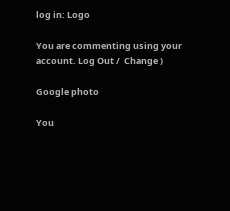log in: Logo

You are commenting using your account. Log Out /  Change )

Google photo

You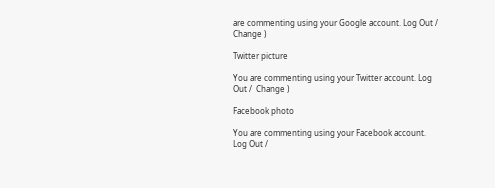are commenting using your Google account. Log Out /  Change )

Twitter picture

You are commenting using your Twitter account. Log Out /  Change )

Facebook photo

You are commenting using your Facebook account. Log Out /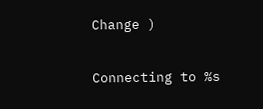Change )

Connecting to %s